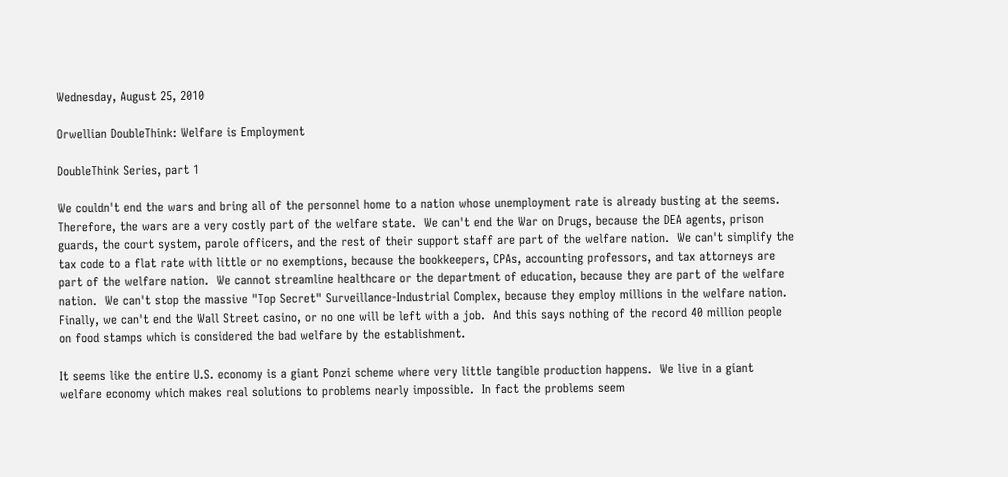Wednesday, August 25, 2010

Orwellian DoubleThink: Welfare is Employment

DoubleThink Series, part 1

We couldn't end the wars and bring all of the personnel home to a nation whose unemployment rate is already busting at the seems.  Therefore, the wars are a very costly part of the welfare state.  We can't end the War on Drugs, because the DEA agents, prison guards, the court system, parole officers, and the rest of their support staff are part of the welfare nation.  We can't simplify the tax code to a flat rate with little or no exemptions, because the bookkeepers, CPAs, accounting professors, and tax attorneys are part of the welfare nation.  We cannot streamline healthcare or the department of education, because they are part of the welfare nation.  We can't stop the massive "Top Secret" Surveillance-Industrial Complex, because they employ millions in the welfare nation. Finally, we can't end the Wall Street casino, or no one will be left with a job.  And this says nothing of the record 40 million people on food stamps which is considered the bad welfare by the establishment.

It seems like the entire U.S. economy is a giant Ponzi scheme where very little tangible production happens.  We live in a giant welfare economy which makes real solutions to problems nearly impossible.  In fact the problems seem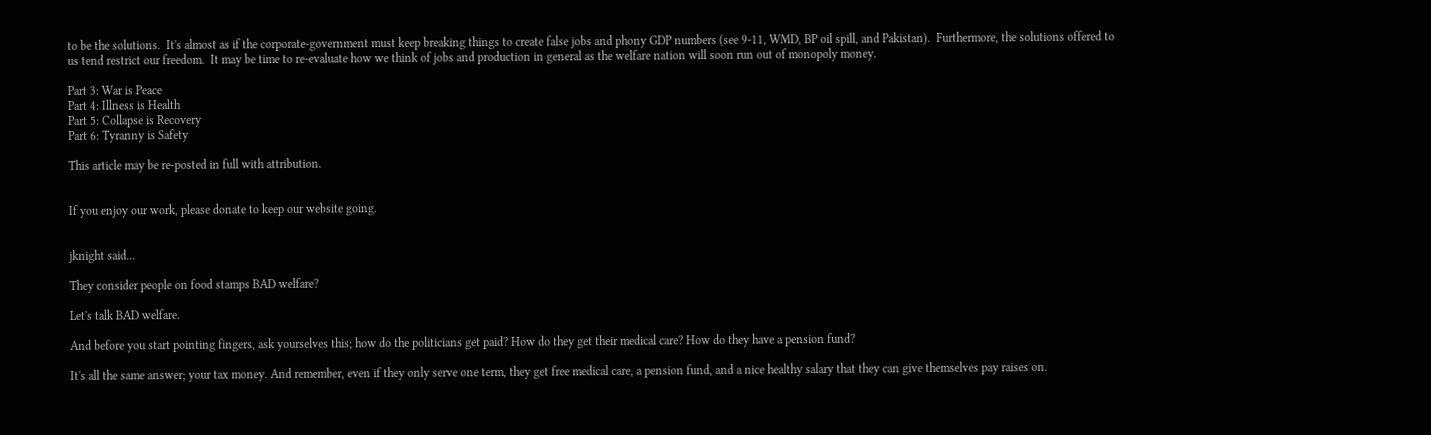to be the solutions.  It's almost as if the corporate-government must keep breaking things to create false jobs and phony GDP numbers (see 9-11, WMD, BP oil spill, and Pakistan).  Furthermore, the solutions offered to us tend restrict our freedom.  It may be time to re-evaluate how we think of jobs and production in general as the welfare nation will soon run out of monopoly money.

Part 3: War is Peace
Part 4: Illness is Health
Part 5: Collapse is Recovery
Part 6: Tyranny is Safety

This article may be re-posted in full with attribution.


If you enjoy our work, please donate to keep our website going.


jknight said...

They consider people on food stamps BAD welfare?

Let's talk BAD welfare.

And before you start pointing fingers, ask yourselves this; how do the politicians get paid? How do they get their medical care? How do they have a pension fund?

It's all the same answer; your tax money. And remember, even if they only serve one term, they get free medical care, a pension fund, and a nice healthy salary that they can give themselves pay raises on.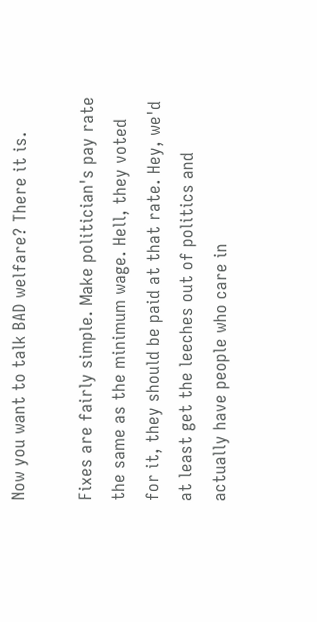Now you want to talk BAD welfare? There it is.

Fixes are fairly simple. Make politician's pay rate the same as the minimum wage. Hell, they voted for it, they should be paid at that rate. Hey, we'd at least get the leeches out of politics and actually have people who care in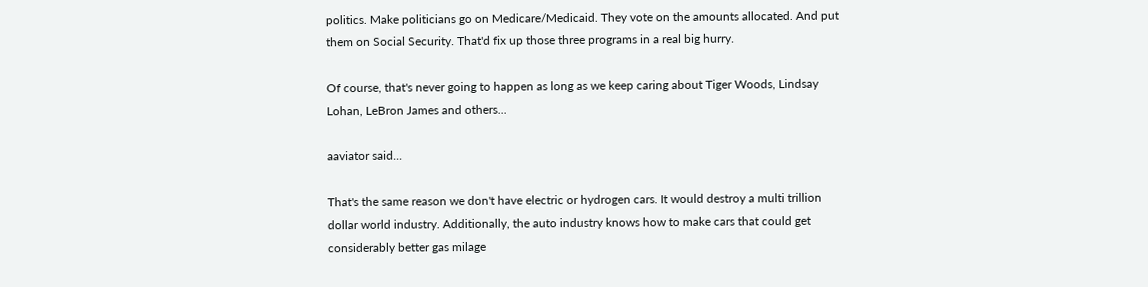politics. Make politicians go on Medicare/Medicaid. They vote on the amounts allocated. And put them on Social Security. That'd fix up those three programs in a real big hurry.

Of course, that's never going to happen as long as we keep caring about Tiger Woods, Lindsay Lohan, LeBron James and others...

aaviator said...

That's the same reason we don't have electric or hydrogen cars. It would destroy a multi trillion dollar world industry. Additionally, the auto industry knows how to make cars that could get considerably better gas milage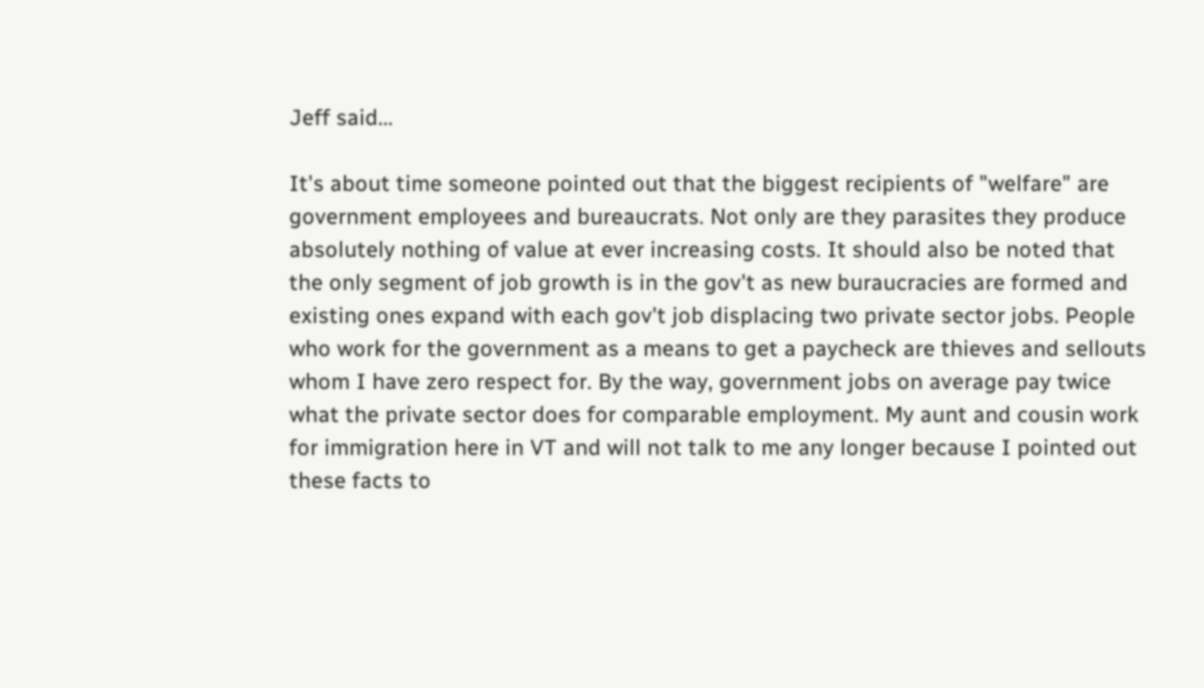Jeff said...

It's about time someone pointed out that the biggest recipients of "welfare" are government employees and bureaucrats. Not only are they parasites they produce absolutely nothing of value at ever increasing costs. It should also be noted that the only segment of job growth is in the gov't as new buraucracies are formed and existing ones expand with each gov't job displacing two private sector jobs. People who work for the government as a means to get a paycheck are thieves and sellouts whom I have zero respect for. By the way, government jobs on average pay twice what the private sector does for comparable employment. My aunt and cousin work for immigration here in VT and will not talk to me any longer because I pointed out these facts to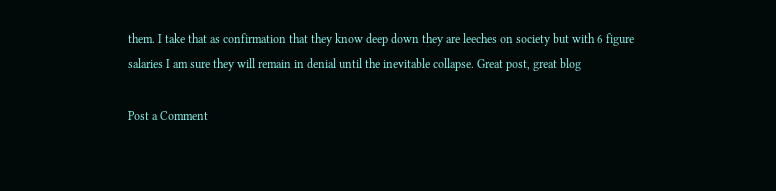them. I take that as confirmation that they know deep down they are leeches on society but with 6 figure salaries I am sure they will remain in denial until the inevitable collapse. Great post, great blog

Post a Comment